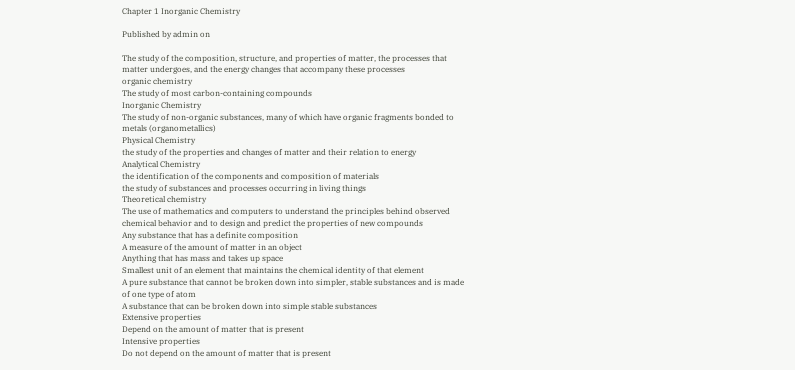Chapter 1 Inorganic Chemistry

Published by admin on

The study of the composition, structure, and properties of matter, the processes that matter undergoes, and the energy changes that accompany these processes
organic chemistry
The study of most carbon-containing compounds
Inorganic Chemistry
The study of non-organic substances, many of which have organic fragments bonded to metals (organometallics)
Physical Chemistry
the study of the properties and changes of matter and their relation to energy
Analytical Chemistry
the identification of the components and composition of materials
the study of substances and processes occurring in living things
Theoretical chemistry
The use of mathematics and computers to understand the principles behind observed chemical behavior and to design and predict the properties of new compounds
Any substance that has a definite composition
A measure of the amount of matter in an object
Anything that has mass and takes up space
Smallest unit of an element that maintains the chemical identity of that element
A pure substance that cannot be broken down into simpler, stable substances and is made of one type of atom
A substance that can be broken down into simple stable substances
Extensive properties
Depend on the amount of matter that is present
Intensive properties
Do not depend on the amount of matter that is present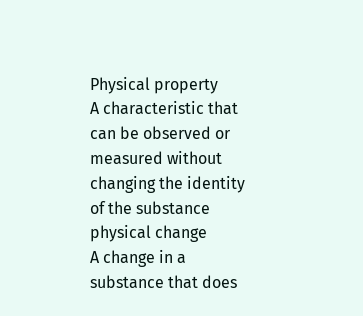Physical property
A characteristic that can be observed or measured without changing the identity of the substance
physical change
A change in a substance that does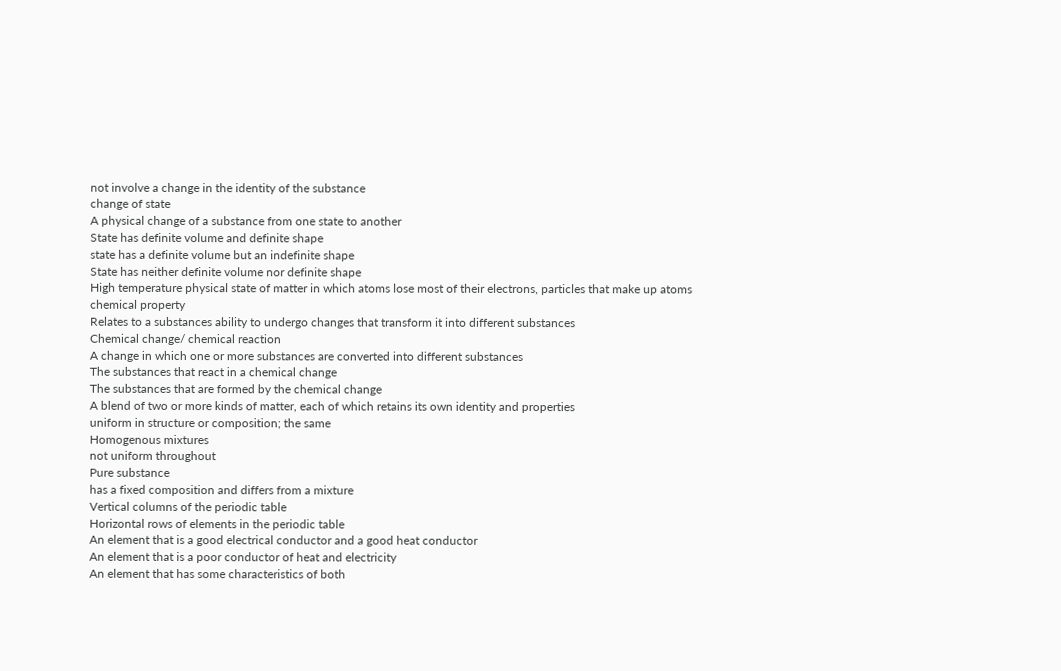not involve a change in the identity of the substance
change of state
A physical change of a substance from one state to another
State has definite volume and definite shape
state has a definite volume but an indefinite shape
State has neither definite volume nor definite shape
High temperature physical state of matter in which atoms lose most of their electrons, particles that make up atoms
chemical property
Relates to a substances ability to undergo changes that transform it into different substances
Chemical change/ chemical reaction
A change in which one or more substances are converted into different substances
The substances that react in a chemical change
The substances that are formed by the chemical change
A blend of two or more kinds of matter, each of which retains its own identity and properties
uniform in structure or composition; the same
Homogenous mixtures
not uniform throughout
Pure substance
has a fixed composition and differs from a mixture
Vertical columns of the periodic table
Horizontal rows of elements in the periodic table
An element that is a good electrical conductor and a good heat conductor
An element that is a poor conductor of heat and electricity
An element that has some characteristics of both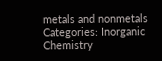metals and nonmetals
Categories: Inorganic Chemistry